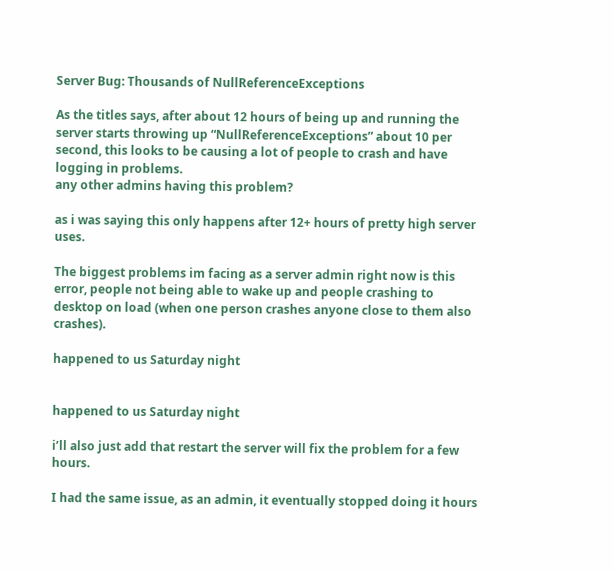Server Bug: Thousands of NullReferenceExceptions

As the titles says, after about 12 hours of being up and running the server starts throwing up “NullReferenceExceptions” about 10 per second, this looks to be causing a lot of people to crash and have logging in problems.
any other admins having this problem?

as i was saying this only happens after 12+ hours of pretty high server uses.

The biggest problems im facing as a server admin right now is this error, people not being able to wake up and people crashing to desktop on load (when one person crashes anyone close to them also crashes).

happened to us Saturday night


happened to us Saturday night

i’ll also just add that restart the server will fix the problem for a few hours.

I had the same issue, as an admin, it eventually stopped doing it hours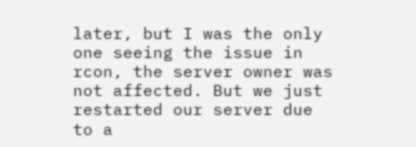later, but I was the only one seeing the issue in rcon, the server owner was not affected. But we just restarted our server due to a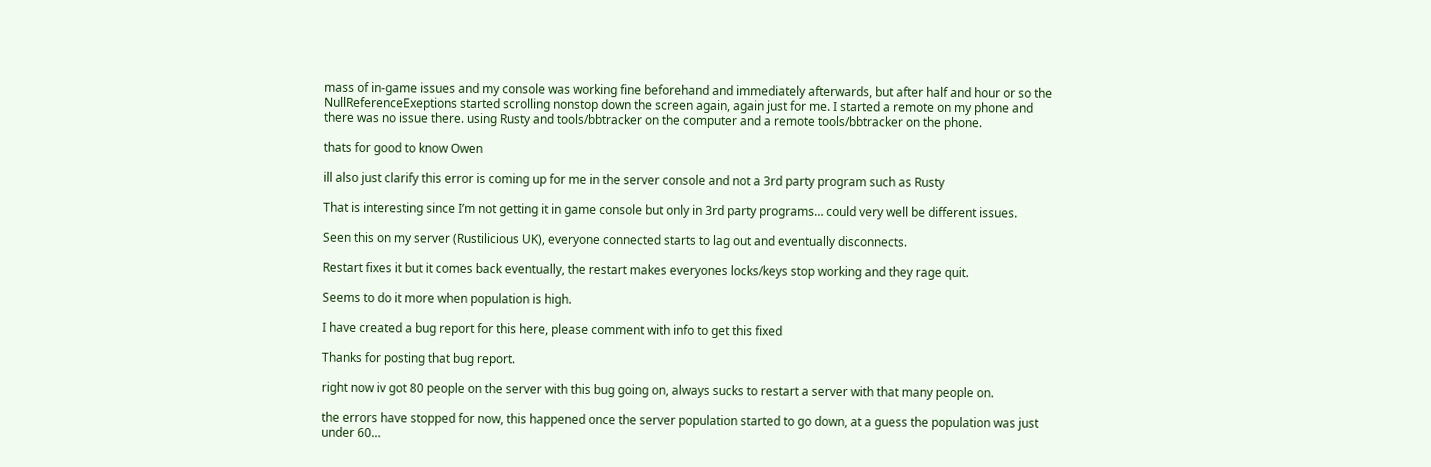mass of in-game issues and my console was working fine beforehand and immediately afterwards, but after half and hour or so the NullReferenceExeptions started scrolling nonstop down the screen again, again just for me. I started a remote on my phone and there was no issue there. using Rusty and tools/bbtracker on the computer and a remote tools/bbtracker on the phone.

thats for good to know Owen

ill also just clarify this error is coming up for me in the server console and not a 3rd party program such as Rusty

That is interesting since I’m not getting it in game console but only in 3rd party programs… could very well be different issues.

Seen this on my server (Rustilicious UK), everyone connected starts to lag out and eventually disconnects.

Restart fixes it but it comes back eventually, the restart makes everyones locks/keys stop working and they rage quit.

Seems to do it more when population is high.

I have created a bug report for this here, please comment with info to get this fixed

Thanks for posting that bug report.

right now iv got 80 people on the server with this bug going on, always sucks to restart a server with that many people on.

the errors have stopped for now, this happened once the server population started to go down, at a guess the population was just under 60…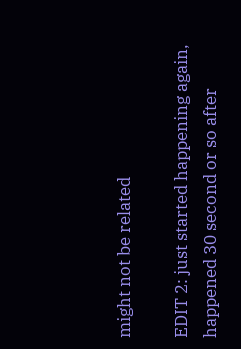might not be related

EDIT 2: just started happening again, happened 30 second or so after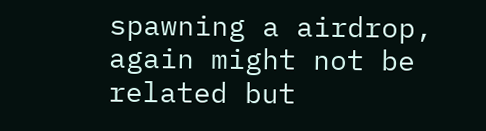spawning a airdrop, again might not be related but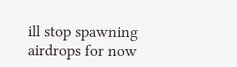ill stop spawning airdrops for now